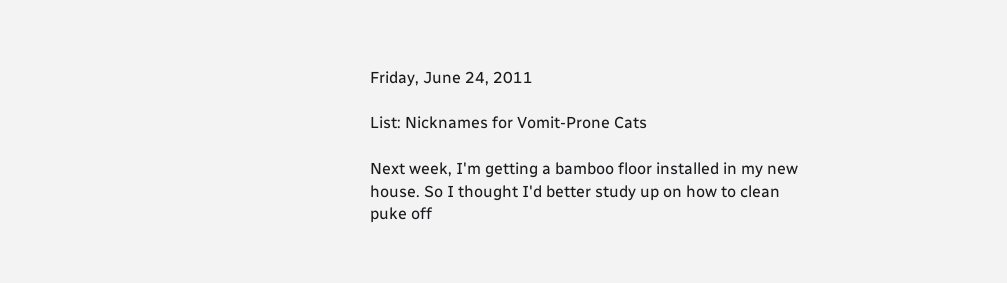Friday, June 24, 2011

List: Nicknames for Vomit-Prone Cats

Next week, I'm getting a bamboo floor installed in my new house. So I thought I'd better study up on how to clean puke off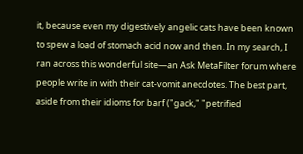it, because even my digestively angelic cats have been known to spew a load of stomach acid now and then. In my search, I ran across this wonderful site—an Ask MetaFilter forum where people write in with their cat-vomit anecdotes. The best part, aside from their idioms for barf ("gack," "petrified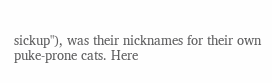sickup"), was their nicknames for their own puke-prone cats. Here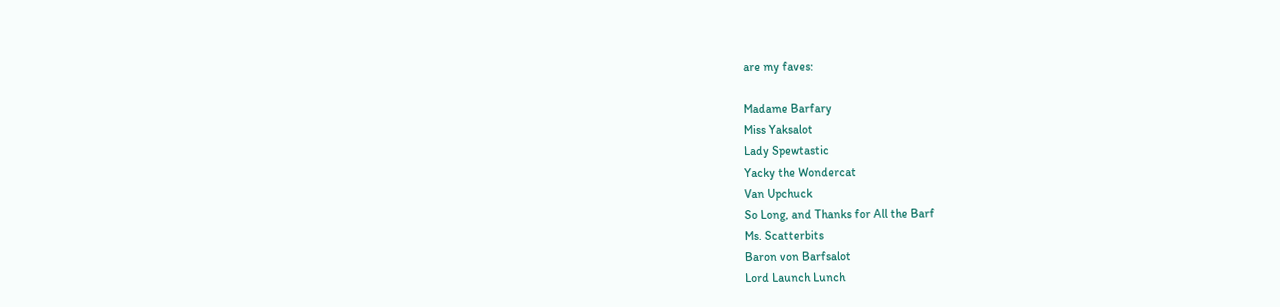are my faves:

Madame Barfary
Miss Yaksalot
Lady Spewtastic
Yacky the Wondercat
Van Upchuck
So Long, and Thanks for All the Barf
Ms. Scatterbits
Baron von Barfsalot
Lord Launch Lunch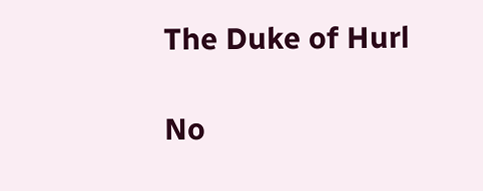The Duke of Hurl

No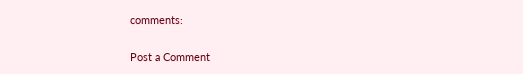comments:

Post a Comment